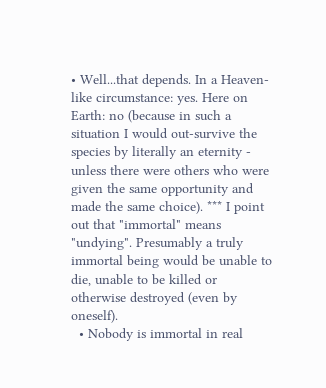• Well...that depends. In a Heaven-like circumstance: yes. Here on Earth: no (because in such a situation I would out-survive the species by literally an eternity - unless there were others who were given the same opportunity and made the same choice). *** I point out that "immortal" means "undying". Presumably a truly immortal being would be unable to die, unable to be killed or otherwise destroyed (even by oneself).
  • Nobody is immortal in real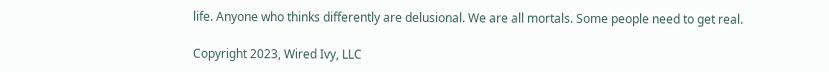life. Anyone who thinks differently are delusional. We are all mortals. Some people need to get real.

Copyright 2023, Wired Ivy, LLC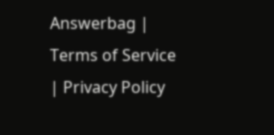Answerbag | Terms of Service | Privacy Policy